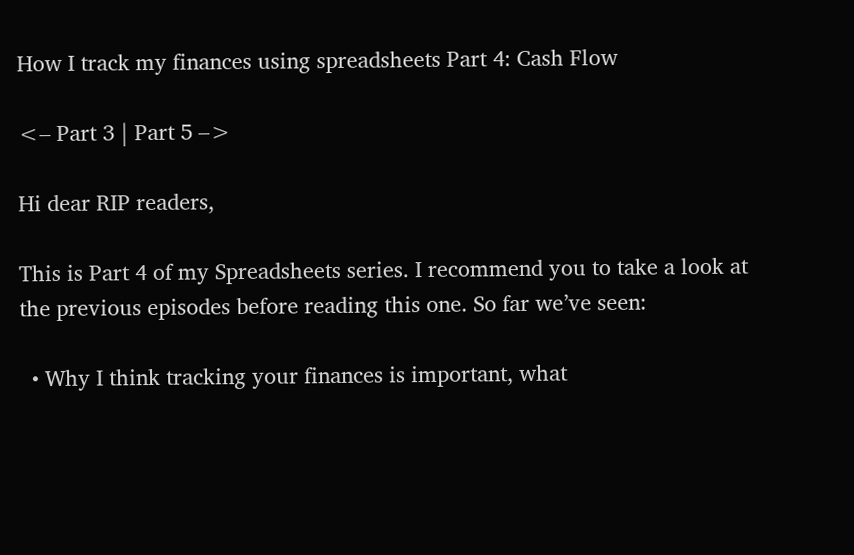How I track my finances using spreadsheets Part 4: Cash Flow

<– Part 3 | Part 5 –>

Hi dear RIP readers,

This is Part 4 of my Spreadsheets series. I recommend you to take a look at the previous episodes before reading this one. So far we’ve seen:

  • Why I think tracking your finances is important, what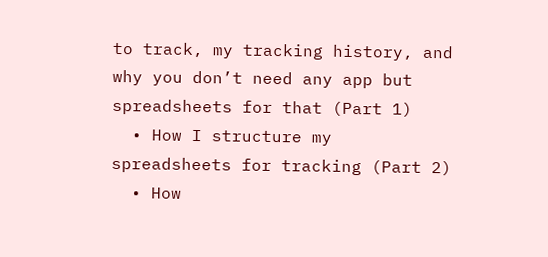to track, my tracking history, and why you don’t need any app but spreadsheets for that (Part 1)
  • How I structure my spreadsheets for tracking (Part 2)
  • How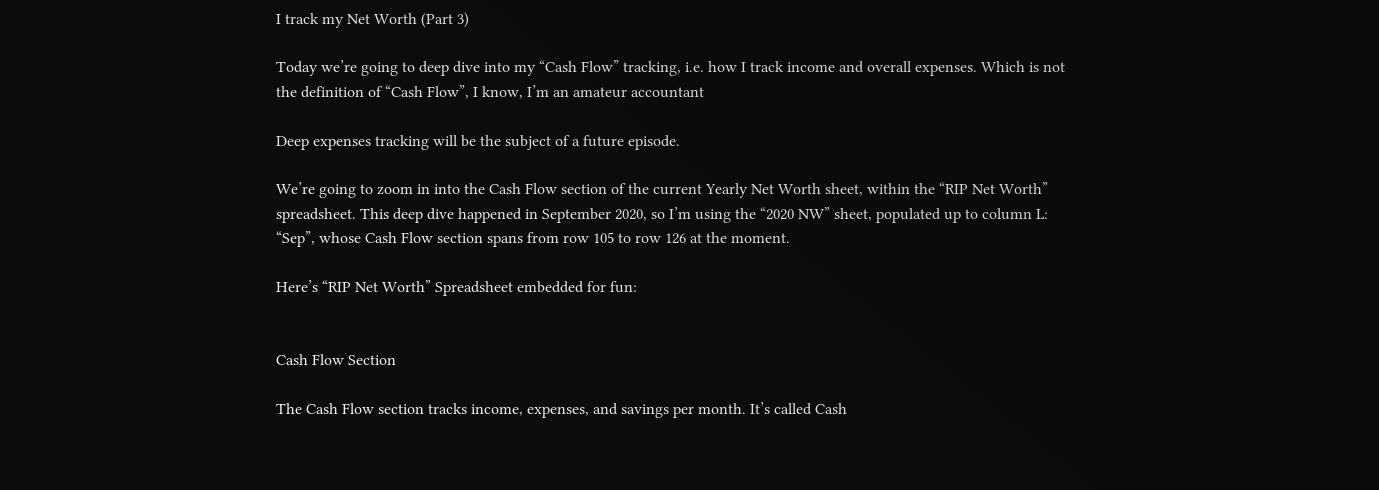I track my Net Worth (Part 3)

Today we’re going to deep dive into my “Cash Flow” tracking, i.e. how I track income and overall expenses. Which is not the definition of “Cash Flow”, I know, I’m an amateur accountant

Deep expenses tracking will be the subject of a future episode.

We’re going to zoom in into the Cash Flow section of the current Yearly Net Worth sheet, within the “RIP Net Worth” spreadsheet. This deep dive happened in September 2020, so I’m using the “2020 NW” sheet, populated up to column L: “Sep”, whose Cash Flow section spans from row 105 to row 126 at the moment.

Here’s “RIP Net Worth” Spreadsheet embedded for fun:


Cash Flow Section

The Cash Flow section tracks income, expenses, and savings per month. It’s called Cash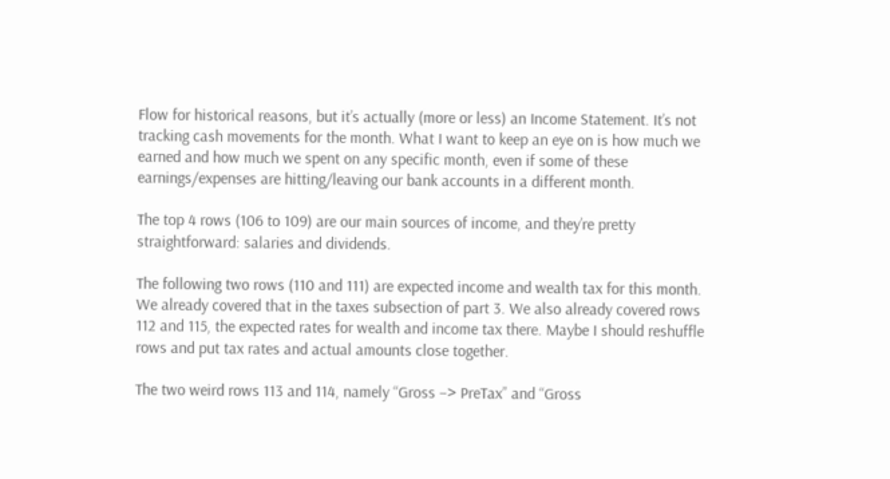Flow for historical reasons, but it’s actually (more or less) an Income Statement. It’s not tracking cash movements for the month. What I want to keep an eye on is how much we earned and how much we spent on any specific month, even if some of these earnings/expenses are hitting/leaving our bank accounts in a different month.

The top 4 rows (106 to 109) are our main sources of income, and they’re pretty straightforward: salaries and dividends.

The following two rows (110 and 111) are expected income and wealth tax for this month. We already covered that in the taxes subsection of part 3. We also already covered rows 112 and 115, the expected rates for wealth and income tax there. Maybe I should reshuffle rows and put tax rates and actual amounts close together.

The two weird rows 113 and 114, namely “Gross –> PreTax” and “Gross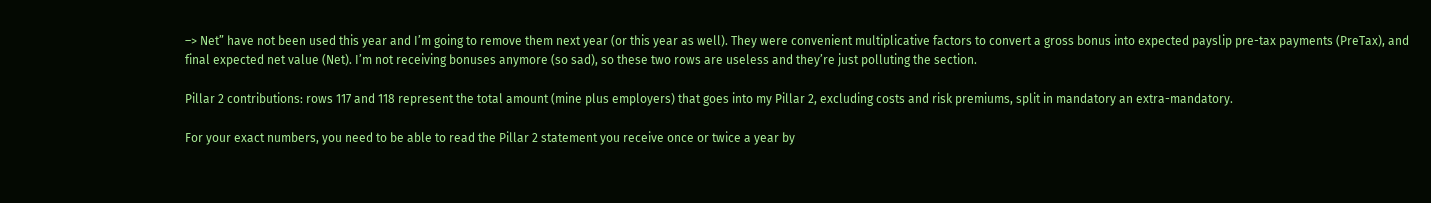–> Net” have not been used this year and I’m going to remove them next year (or this year as well). They were convenient multiplicative factors to convert a gross bonus into expected payslip pre-tax payments (PreTax), and final expected net value (Net). I’m not receiving bonuses anymore (so sad), so these two rows are useless and they’re just polluting the section.

Pillar 2 contributions: rows 117 and 118 represent the total amount (mine plus employers) that goes into my Pillar 2, excluding costs and risk premiums, split in mandatory an extra-mandatory.

For your exact numbers, you need to be able to read the Pillar 2 statement you receive once or twice a year by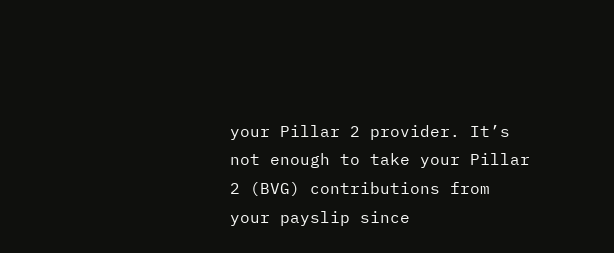your Pillar 2 provider. It’s not enough to take your Pillar 2 (BVG) contributions from your payslip since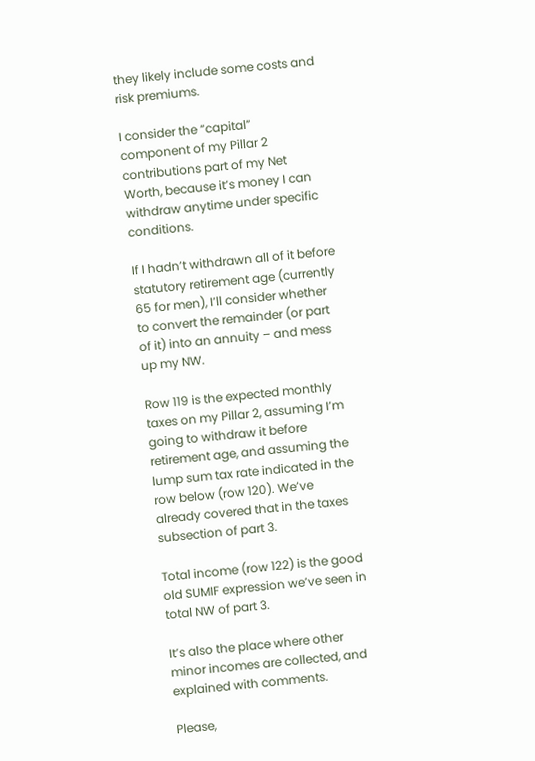they likely include some costs and risk premiums.

I consider the “capital” component of my Pillar 2 contributions part of my Net Worth, because it’s money I can withdraw anytime under specific conditions.

If I hadn’t withdrawn all of it before statutory retirement age (currently 65 for men), I’ll consider whether to convert the remainder (or part of it) into an annuity – and mess up my NW.

Row 119 is the expected monthly taxes on my Pillar 2, assuming I’m going to withdraw it before retirement age, and assuming the lump sum tax rate indicated in the row below (row 120). We’ve already covered that in the taxes subsection of part 3.

Total income (row 122) is the good old SUMIF expression we’ve seen in total NW of part 3.

It’s also the place where other minor incomes are collected, and explained with comments.

Please,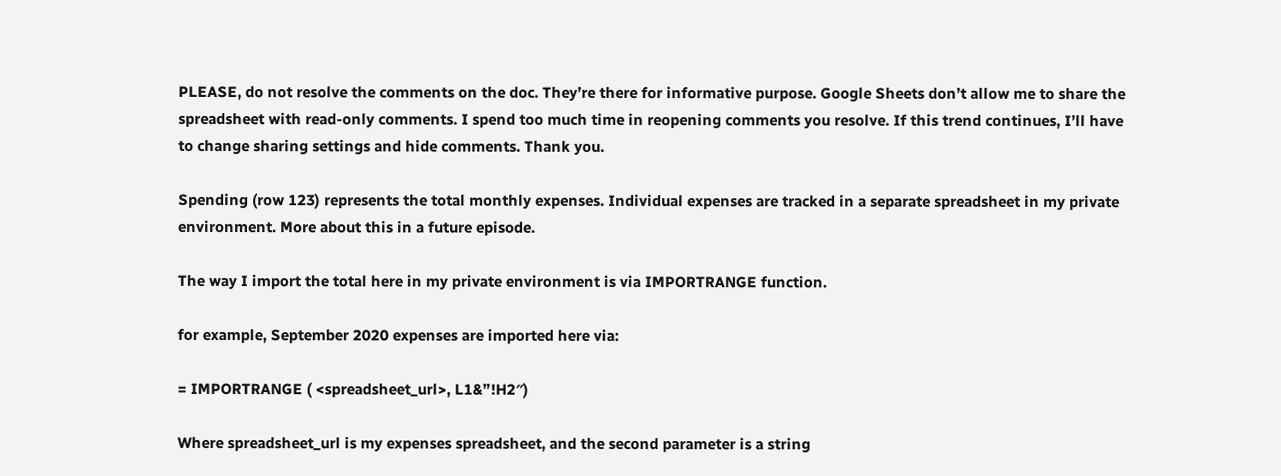PLEASE, do not resolve the comments on the doc. They’re there for informative purpose. Google Sheets don’t allow me to share the spreadsheet with read-only comments. I spend too much time in reopening comments you resolve. If this trend continues, I’ll have to change sharing settings and hide comments. Thank you.

Spending (row 123) represents the total monthly expenses. Individual expenses are tracked in a separate spreadsheet in my private environment. More about this in a future episode.

The way I import the total here in my private environment is via IMPORTRANGE function.

for example, September 2020 expenses are imported here via:

= IMPORTRANGE ( <spreadsheet_url>, L1&”!H2″)

Where spreadsheet_url is my expenses spreadsheet, and the second parameter is a string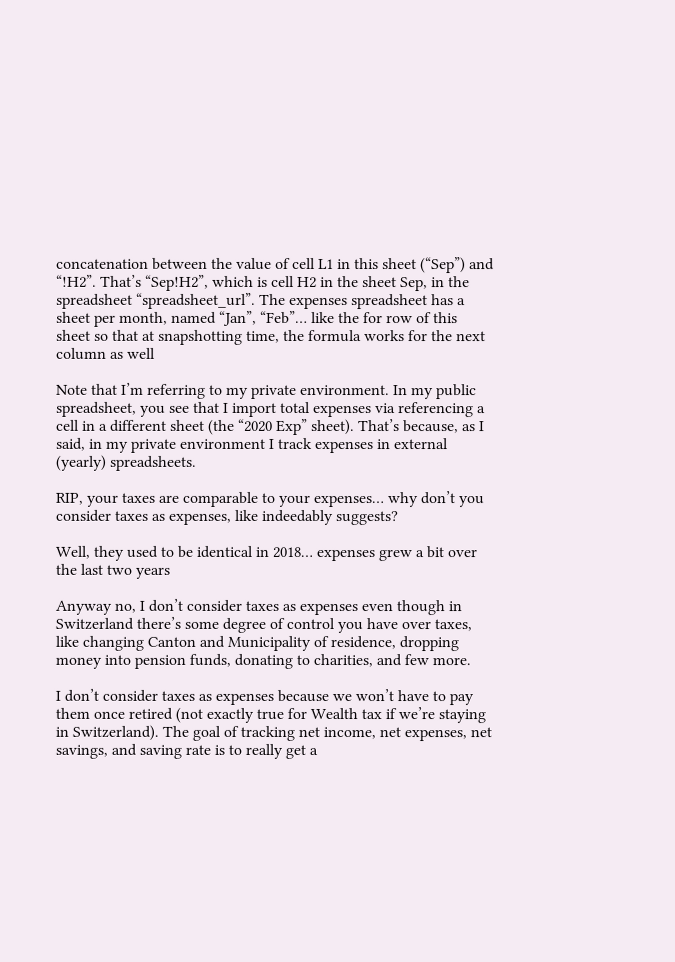concatenation between the value of cell L1 in this sheet (“Sep”) and “!H2”. That’s “Sep!H2”, which is cell H2 in the sheet Sep, in the spreadsheet “spreadsheet_url”. The expenses spreadsheet has a sheet per month, named “Jan”, “Feb”… like the for row of this sheet so that at snapshotting time, the formula works for the next column as well

Note that I’m referring to my private environment. In my public spreadsheet, you see that I import total expenses via referencing a cell in a different sheet (the “2020 Exp” sheet). That’s because, as I said, in my private environment I track expenses in external (yearly) spreadsheets.

RIP, your taxes are comparable to your expenses… why don’t you consider taxes as expenses, like indeedably suggests?

Well, they used to be identical in 2018… expenses grew a bit over the last two years

Anyway no, I don’t consider taxes as expenses even though in Switzerland there’s some degree of control you have over taxes, like changing Canton and Municipality of residence, dropping money into pension funds, donating to charities, and few more.

I don’t consider taxes as expenses because we won’t have to pay them once retired (not exactly true for Wealth tax if we’re staying in Switzerland). The goal of tracking net income, net expenses, net savings, and saving rate is to really get a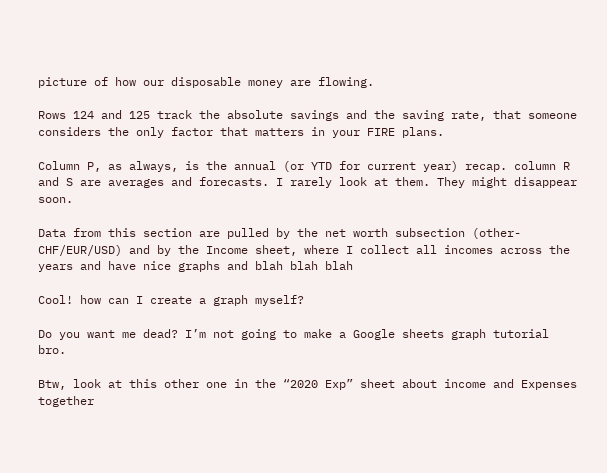picture of how our disposable money are flowing.

Rows 124 and 125 track the absolute savings and the saving rate, that someone considers the only factor that matters in your FIRE plans.

Column P, as always, is the annual (or YTD for current year) recap. column R and S are averages and forecasts. I rarely look at them. They might disappear soon.

Data from this section are pulled by the net worth subsection (other-CHF/EUR/USD) and by the Income sheet, where I collect all incomes across the years and have nice graphs and blah blah blah

Cool! how can I create a graph myself?

Do you want me dead? I’m not going to make a Google sheets graph tutorial bro.

Btw, look at this other one in the “2020 Exp” sheet about income and Expenses together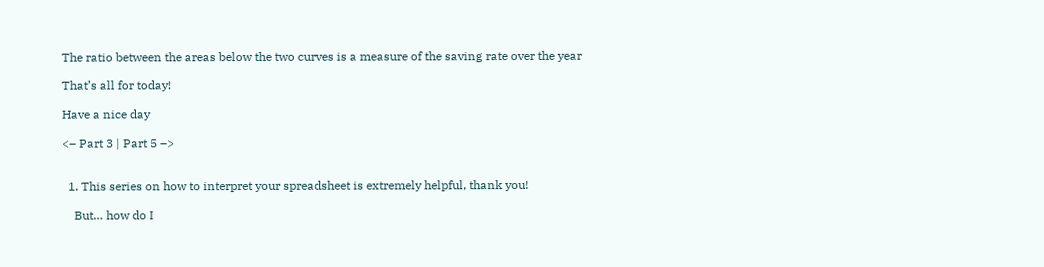The ratio between the areas below the two curves is a measure of the saving rate over the year

That’s all for today!

Have a nice day

<– Part 3 | Part 5 –>


  1. This series on how to interpret your spreadsheet is extremely helpful, thank you!

    But… how do I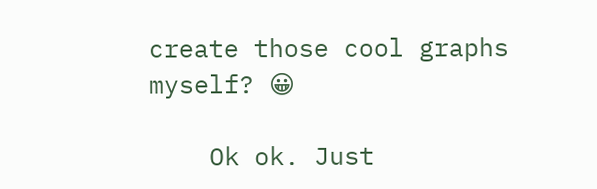create those cool graphs myself? 😀

    Ok ok. Just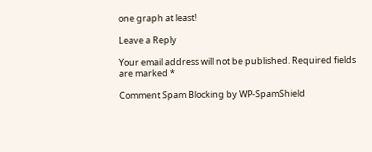one graph at least!

Leave a Reply

Your email address will not be published. Required fields are marked *

Comment Spam Blocking by WP-SpamShield